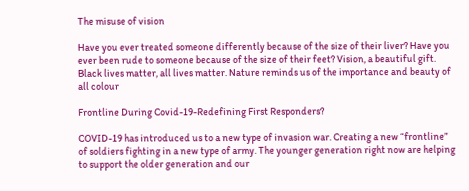The misuse of vision

Have you ever treated someone differently because of the size of their liver? Have you ever been rude to someone because of the size of their feet? Vision, a beautiful gift. Black lives matter, all lives matter. Nature reminds us of the importance and beauty of all colour

Frontline During Covid-19-Redefining First Responders?

COVID-19 has introduced us to a new type of invasion war. Creating a new “frontline” of soldiers fighting in a new type of army. The younger generation right now are helping to support the older generation and our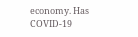economy. Has COVID-19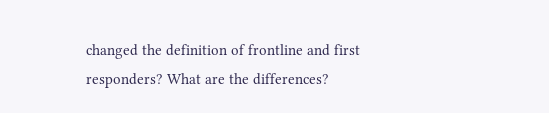changed the definition of frontline and first responders? What are the differences?